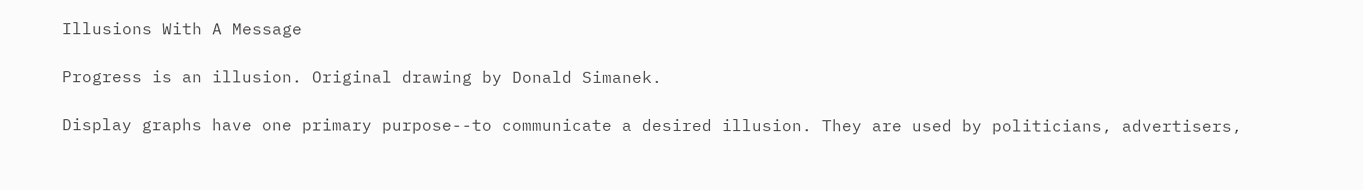Illusions With A Message

Progress is an illusion. Original drawing by Donald Simanek.

Display graphs have one primary purpose--to communicate a desired illusion. They are used by politicians, advertisers,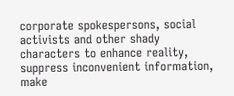corporate spokespersons, social activists and other shady characters to enhance reality, suppress inconvenient information, make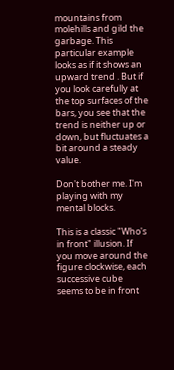mountains from molehills and gild the garbage. This particular example looks as if it shows an upward trend . But if you look carefully at the top surfaces of the bars, you see that the trend is neither up or down, but fluctuates a bit around a steady value.

Don't bother me. I'm playing with my mental blocks.

This is a classic "Who's in front" illusion. If you move around the figure clockwise, each successive cube seems to be in front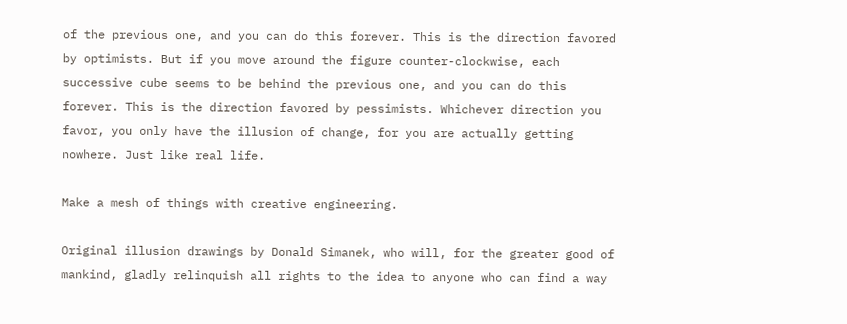of the previous one, and you can do this forever. This is the direction favored by optimists. But if you move around the figure counter-clockwise, each successive cube seems to be behind the previous one, and you can do this forever. This is the direction favored by pessimists. Whichever direction you favor, you only have the illusion of change, for you are actually getting nowhere. Just like real life.

Make a mesh of things with creative engineering.

Original illusion drawings by Donald Simanek, who will, for the greater good of mankind, gladly relinquish all rights to the idea to anyone who can find a way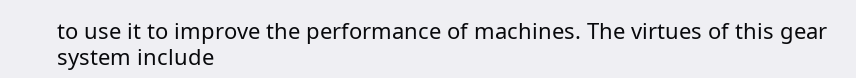to use it to improve the performance of machines. The virtues of this gear system include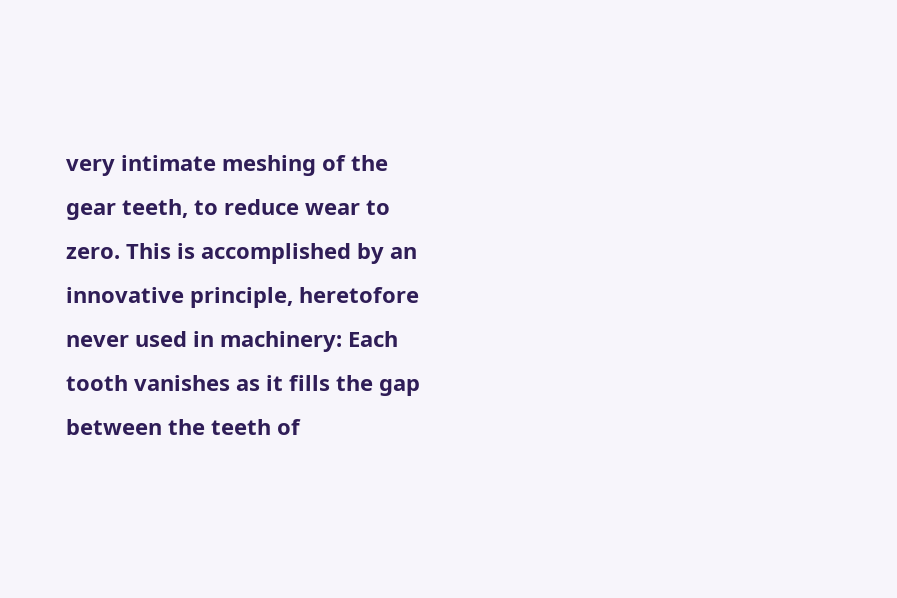very intimate meshing of the gear teeth, to reduce wear to zero. This is accomplished by an innovative principle, heretofore never used in machinery: Each tooth vanishes as it fills the gap between the teeth of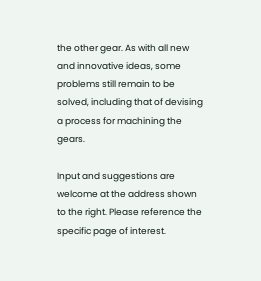the other gear. As with all new and innovative ideas, some problems still remain to be solved, including that of devising a process for machining the gears.

Input and suggestions are welcome at the address shown to the right. Please reference the specific page of interest.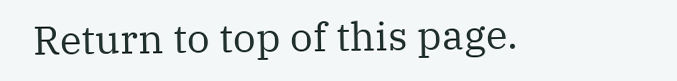Return to top of this page.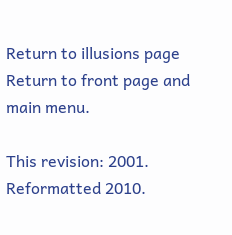Return to illusions page
Return to front page and main menu.

This revision: 2001. Reformatted 2010.